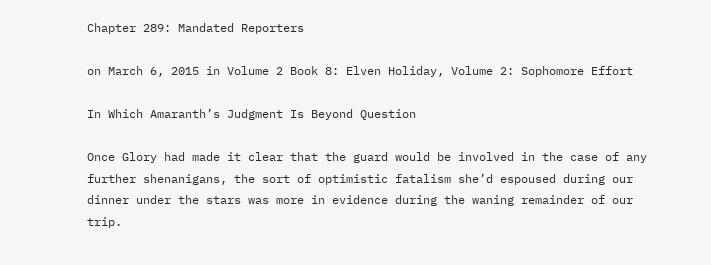Chapter 289: Mandated Reporters

on March 6, 2015 in Volume 2 Book 8: Elven Holiday, Volume 2: Sophomore Effort

In Which Amaranth’s Judgment Is Beyond Question

Once Glory had made it clear that the guard would be involved in the case of any further shenanigans, the sort of optimistic fatalism she’d espoused during our dinner under the stars was more in evidence during the waning remainder of our trip.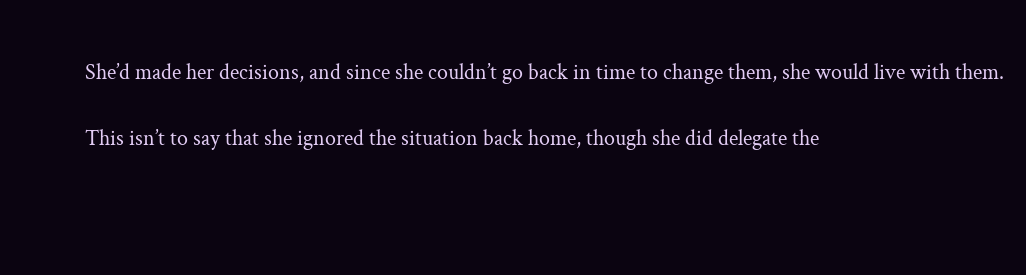She’d made her decisions, and since she couldn’t go back in time to change them, she would live with them.

This isn’t to say that she ignored the situation back home, though she did delegate the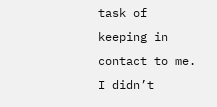task of keeping in contact to me. I didn’t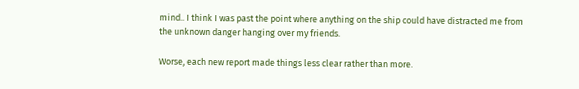mind.. I think I was past the point where anything on the ship could have distracted me from the unknown danger hanging over my friends.

Worse, each new report made things less clear rather than more.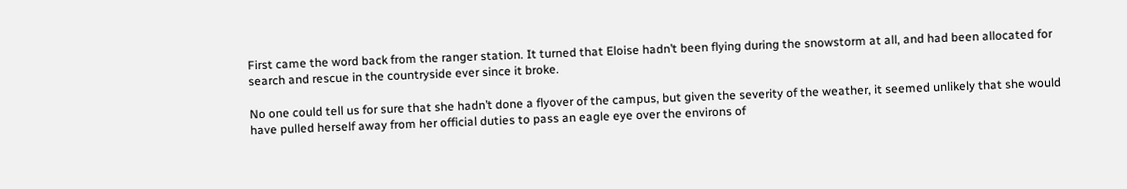First came the word back from the ranger station. It turned that Eloise hadn’t been flying during the snowstorm at all, and had been allocated for search and rescue in the countryside ever since it broke.

No one could tell us for sure that she hadn’t done a flyover of the campus, but given the severity of the weather, it seemed unlikely that she would have pulled herself away from her official duties to pass an eagle eye over the environs of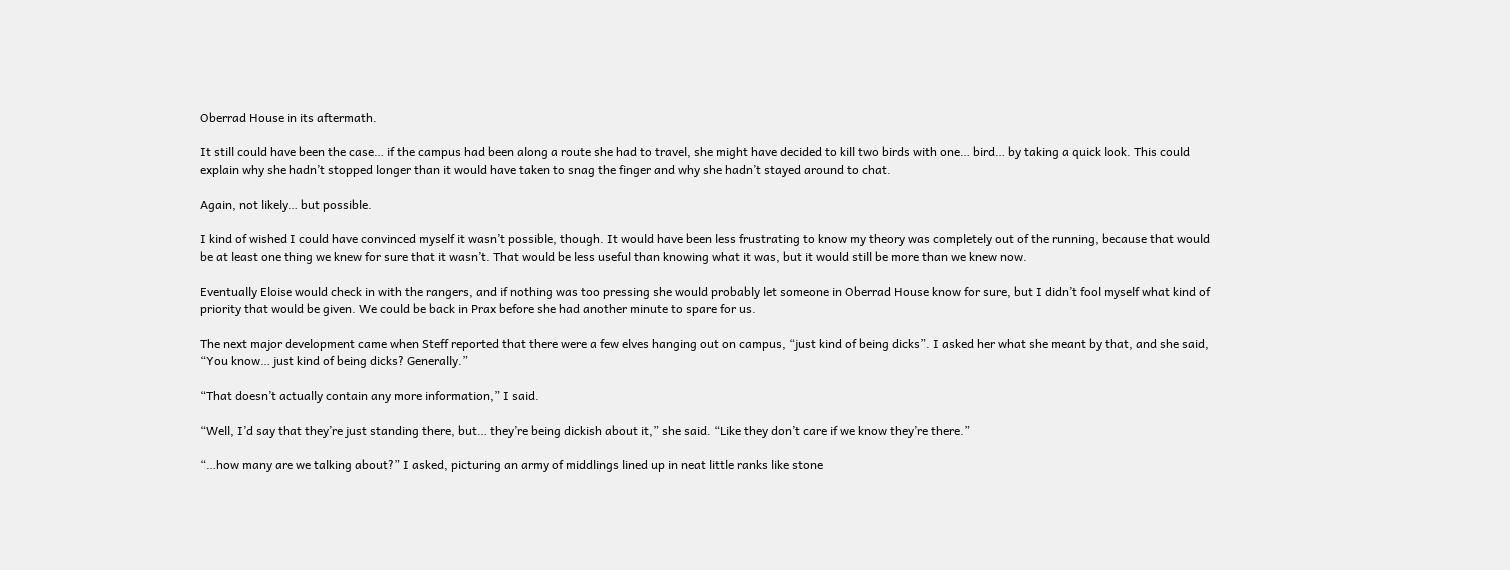Oberrad House in its aftermath.

It still could have been the case… if the campus had been along a route she had to travel, she might have decided to kill two birds with one… bird… by taking a quick look. This could explain why she hadn’t stopped longer than it would have taken to snag the finger and why she hadn’t stayed around to chat.

Again, not likely… but possible.

I kind of wished I could have convinced myself it wasn’t possible, though. It would have been less frustrating to know my theory was completely out of the running, because that would be at least one thing we knew for sure that it wasn’t. That would be less useful than knowing what it was, but it would still be more than we knew now.

Eventually Eloise would check in with the rangers, and if nothing was too pressing she would probably let someone in Oberrad House know for sure, but I didn’t fool myself what kind of priority that would be given. We could be back in Prax before she had another minute to spare for us.

The next major development came when Steff reported that there were a few elves hanging out on campus, “just kind of being dicks”. I asked her what she meant by that, and she said, “You know… just kind of being dicks? Generally.”

“That doesn’t actually contain any more information,” I said.

“Well, I’d say that they’re just standing there, but… they’re being dickish about it,” she said. “Like they don’t care if we know they’re there.”

“…how many are we talking about?” I asked, picturing an army of middlings lined up in neat little ranks like stone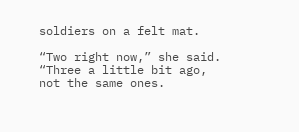soldiers on a felt mat.

“Two right now,” she said. “Three a little bit ago, not the same ones.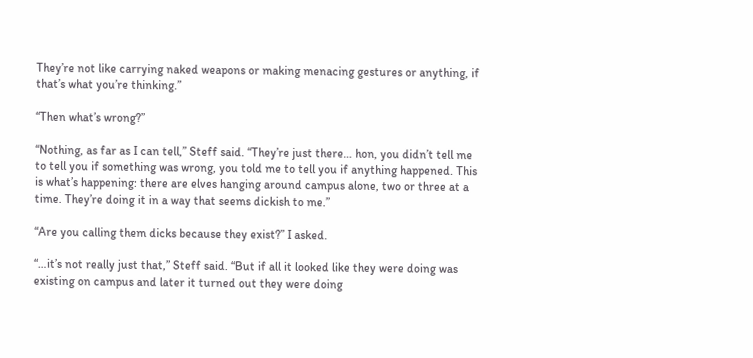They’re not like carrying naked weapons or making menacing gestures or anything, if that’s what you’re thinking.”

“Then what’s wrong?”

“Nothing, as far as I can tell,” Steff said. “They’re just there… hon, you didn’t tell me to tell you if something was wrong, you told me to tell you if anything happened. This is what’s happening: there are elves hanging around campus alone, two or three at a time. They’re doing it in a way that seems dickish to me.”

“Are you calling them dicks because they exist?” I asked.

“…it’s not really just that,” Steff said. “But if all it looked like they were doing was existing on campus and later it turned out they were doing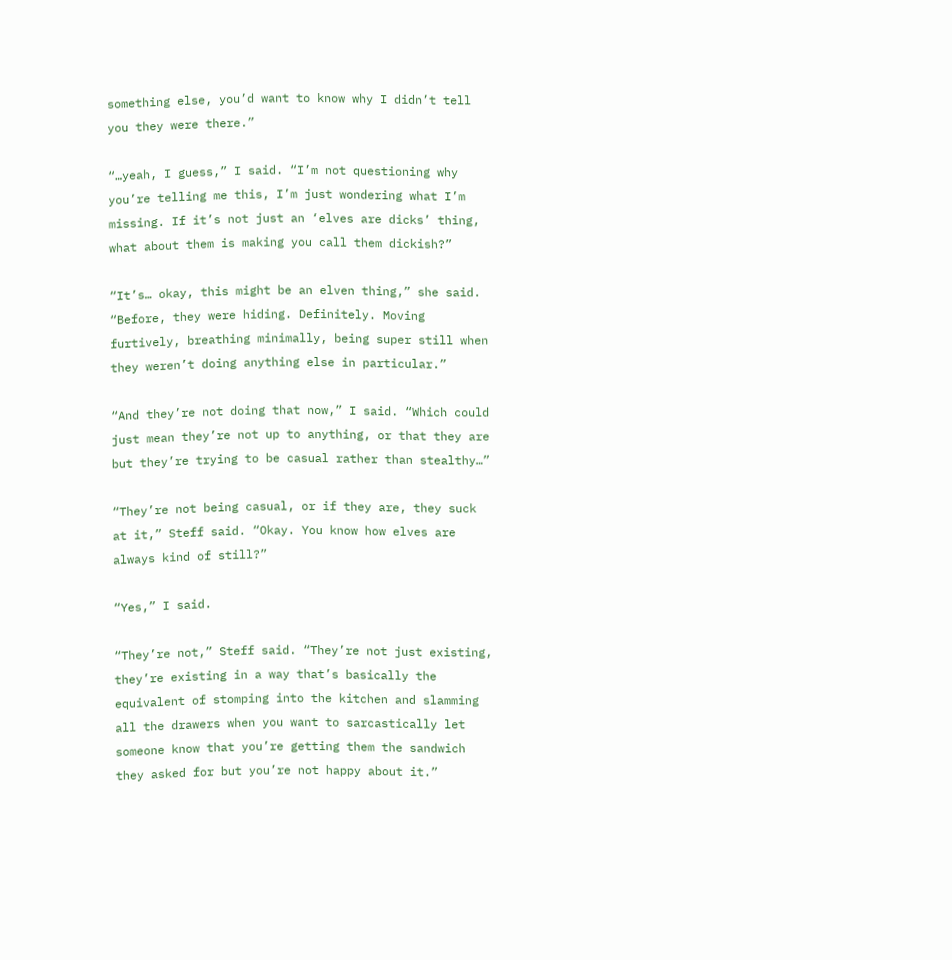something else, you’d want to know why I didn’t tell you they were there.”

“…yeah, I guess,” I said. “I’m not questioning why you’re telling me this, I’m just wondering what I’m missing. If it’s not just an ‘elves are dicks’ thing, what about them is making you call them dickish?”

“It’s… okay, this might be an elven thing,” she said. “Before, they were hiding. Definitely. Moving furtively, breathing minimally, being super still when they weren’t doing anything else in particular.”

“And they’re not doing that now,” I said. “Which could just mean they’re not up to anything, or that they are but they’re trying to be casual rather than stealthy…”

“They’re not being casual, or if they are, they suck at it,” Steff said. “Okay. You know how elves are always kind of still?”

“Yes,” I said.

“They’re not,” Steff said. “They’re not just existing, they’re existing in a way that’s basically the equivalent of stomping into the kitchen and slamming all the drawers when you want to sarcastically let someone know that you’re getting them the sandwich they asked for but you’re not happy about it.”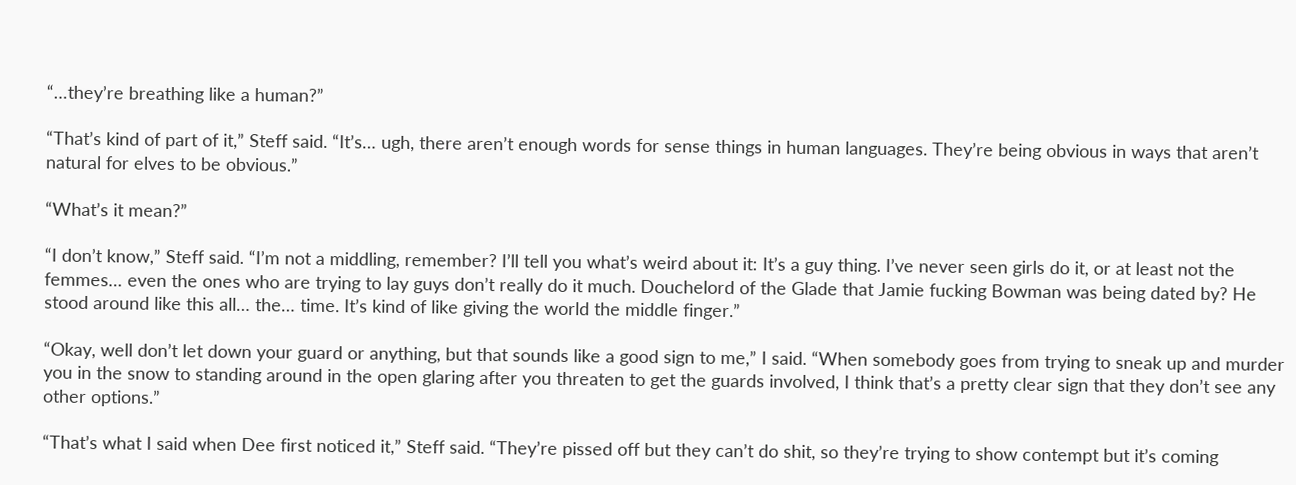“…they’re breathing like a human?”

“That’s kind of part of it,” Steff said. “It’s… ugh, there aren’t enough words for sense things in human languages. They’re being obvious in ways that aren’t natural for elves to be obvious.”

“What’s it mean?”

“I don’t know,” Steff said. “I’m not a middling, remember? I’ll tell you what’s weird about it: It’s a guy thing. I’ve never seen girls do it, or at least not the femmes… even the ones who are trying to lay guys don’t really do it much. Douchelord of the Glade that Jamie fucking Bowman was being dated by? He stood around like this all… the… time. It’s kind of like giving the world the middle finger.”

“Okay, well don’t let down your guard or anything, but that sounds like a good sign to me,” I said. “When somebody goes from trying to sneak up and murder you in the snow to standing around in the open glaring after you threaten to get the guards involved, I think that’s a pretty clear sign that they don’t see any other options.”

“That’s what I said when Dee first noticed it,” Steff said. “They’re pissed off but they can’t do shit, so they’re trying to show contempt but it’s coming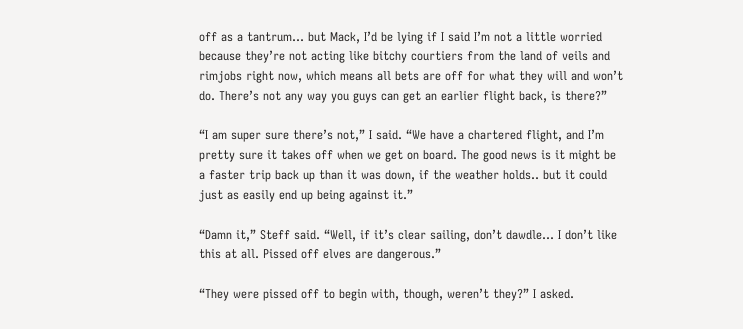off as a tantrum… but Mack, I’d be lying if I said I’m not a little worried because they’re not acting like bitchy courtiers from the land of veils and rimjobs right now, which means all bets are off for what they will and won’t do. There’s not any way you guys can get an earlier flight back, is there?”

“I am super sure there’s not,” I said. “We have a chartered flight, and I’m pretty sure it takes off when we get on board. The good news is it might be a faster trip back up than it was down, if the weather holds.. but it could just as easily end up being against it.”

“Damn it,” Steff said. “Well, if it’s clear sailing, don’t dawdle… I don’t like this at all. Pissed off elves are dangerous.”

“They were pissed off to begin with, though, weren’t they?” I asked.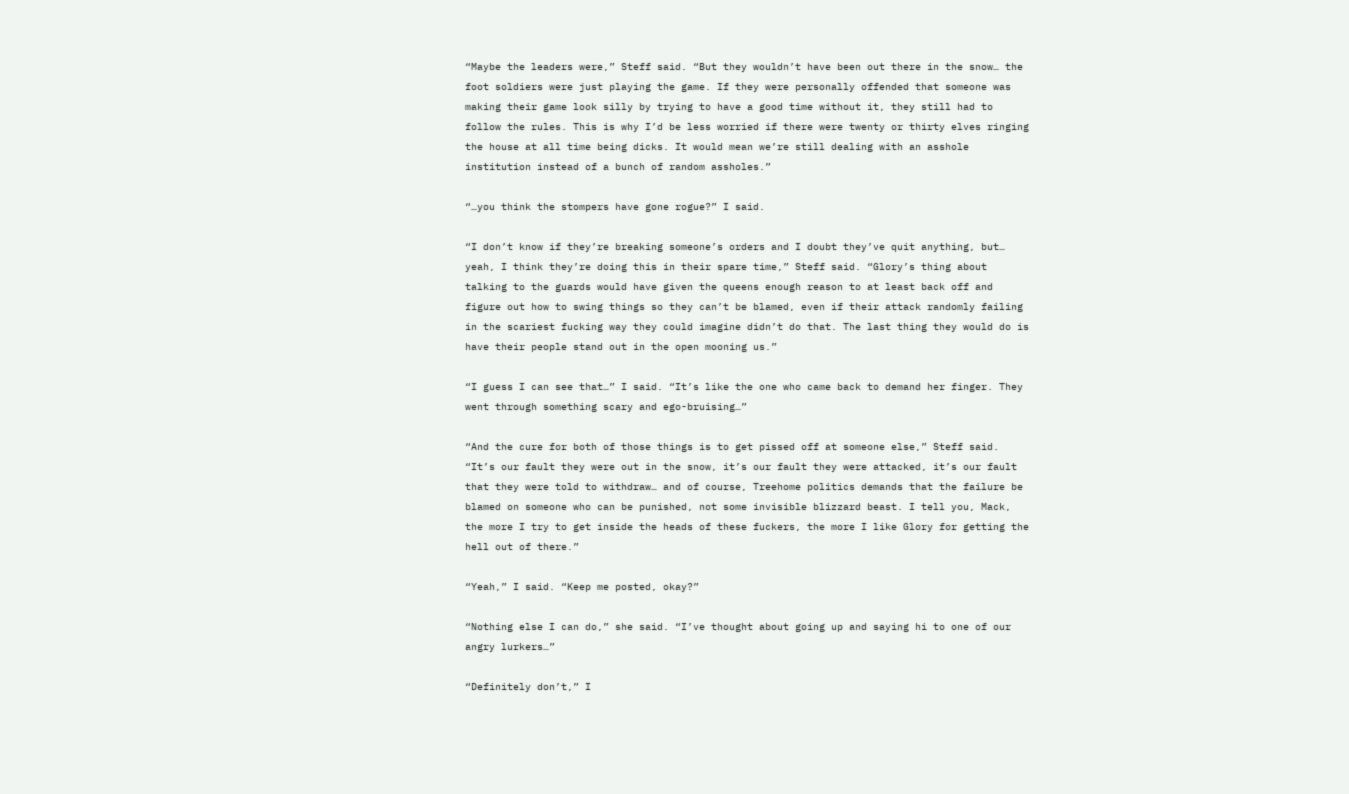“Maybe the leaders were,” Steff said. “But they wouldn’t have been out there in the snow… the foot soldiers were just playing the game. If they were personally offended that someone was making their game look silly by trying to have a good time without it, they still had to follow the rules. This is why I’d be less worried if there were twenty or thirty elves ringing the house at all time being dicks. It would mean we’re still dealing with an asshole institution instead of a bunch of random assholes.”

“…you think the stompers have gone rogue?” I said.

“I don’t know if they’re breaking someone’s orders and I doubt they’ve quit anything, but… yeah, I think they’re doing this in their spare time,” Steff said. “Glory’s thing about talking to the guards would have given the queens enough reason to at least back off and figure out how to swing things so they can’t be blamed, even if their attack randomly failing in the scariest fucking way they could imagine didn’t do that. The last thing they would do is have their people stand out in the open mooning us.”

“I guess I can see that…” I said. “It’s like the one who came back to demand her finger. They went through something scary and ego-bruising…”

“And the cure for both of those things is to get pissed off at someone else,” Steff said. “It’s our fault they were out in the snow, it’s our fault they were attacked, it’s our fault that they were told to withdraw… and of course, Treehome politics demands that the failure be blamed on someone who can be punished, not some invisible blizzard beast. I tell you, Mack, the more I try to get inside the heads of these fuckers, the more I like Glory for getting the hell out of there.”

“Yeah,” I said. “Keep me posted, okay?”

“Nothing else I can do,” she said. “I’ve thought about going up and saying hi to one of our angry lurkers…”

“Definitely don’t,” I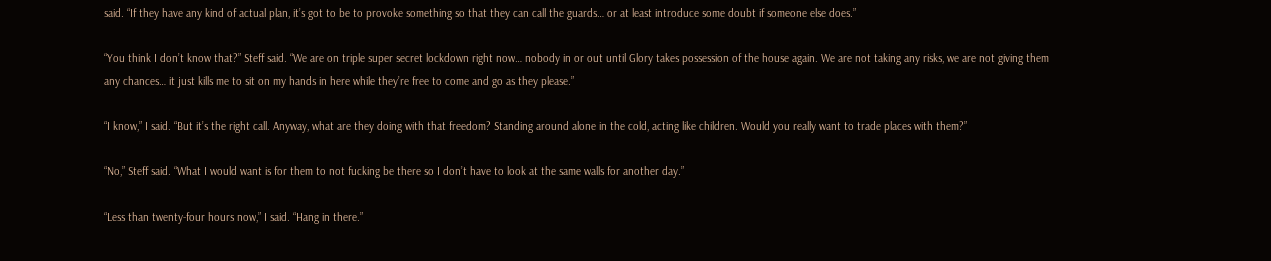said. “If they have any kind of actual plan, it’s got to be to provoke something so that they can call the guards… or at least introduce some doubt if someone else does.”

“You think I don’t know that?” Steff said. “We are on triple super secret lockdown right now… nobody in or out until Glory takes possession of the house again. We are not taking any risks, we are not giving them any chances… it just kills me to sit on my hands in here while they’re free to come and go as they please.”

“I know,” I said. “But it’s the right call. Anyway, what are they doing with that freedom? Standing around alone in the cold, acting like children. Would you really want to trade places with them?”

“No,” Steff said. “What I would want is for them to not fucking be there so I don’t have to look at the same walls for another day.”

“Less than twenty-four hours now,” I said. “Hang in there.”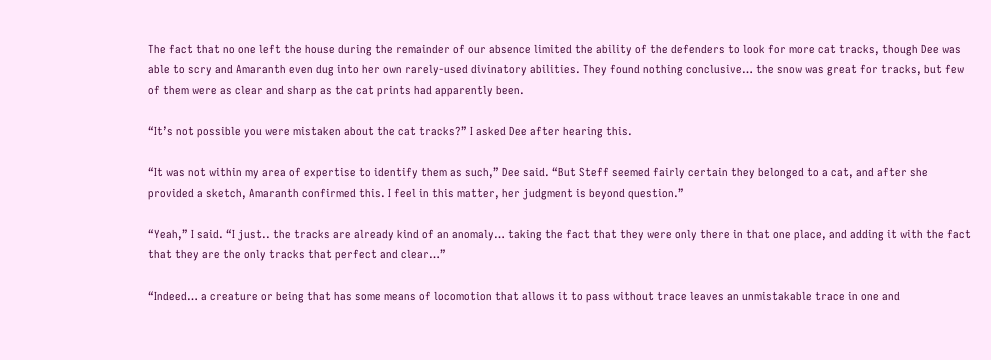The fact that no one left the house during the remainder of our absence limited the ability of the defenders to look for more cat tracks, though Dee was able to scry and Amaranth even dug into her own rarely-used divinatory abilities. They found nothing conclusive… the snow was great for tracks, but few of them were as clear and sharp as the cat prints had apparently been.

“It’s not possible you were mistaken about the cat tracks?” I asked Dee after hearing this.

“It was not within my area of expertise to identify them as such,” Dee said. “But Steff seemed fairly certain they belonged to a cat, and after she provided a sketch, Amaranth confirmed this. I feel in this matter, her judgment is beyond question.”

“Yeah,” I said. “I just.. the tracks are already kind of an anomaly… taking the fact that they were only there in that one place, and adding it with the fact that they are the only tracks that perfect and clear…”

“Indeed… a creature or being that has some means of locomotion that allows it to pass without trace leaves an unmistakable trace in one and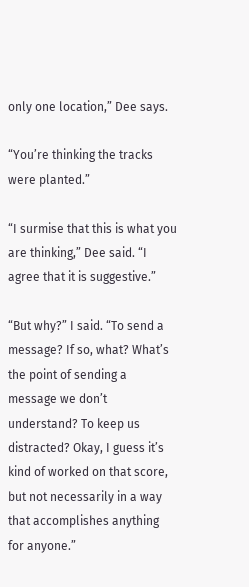only one location,” Dee says.

“You’re thinking the tracks were planted.”

“I surmise that this is what you are thinking,” Dee said. “I agree that it is suggestive.”

“But why?” I said. “To send a message? If so, what? What’s the point of sending a message we don’t understand? To keep us distracted? Okay, I guess it’s kind of worked on that score, but not necessarily in a way that accomplishes anything for anyone.”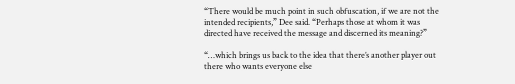“There would be much point in such obfuscation, if we are not the intended recipients,” Dee said. “Perhaps those at whom it was directed have received the message and discerned its meaning?”

“…which brings us back to the idea that there’s another player out there who wants everyone else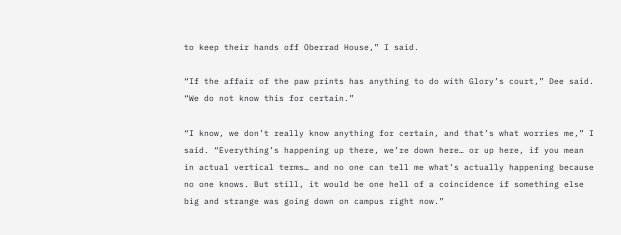to keep their hands off Oberrad House,” I said.

“If the affair of the paw prints has anything to do with Glory’s court,” Dee said. “We do not know this for certain.”

“I know, we don’t really know anything for certain, and that’s what worries me,” I said. “Everything’s happening up there, we’re down here… or up here, if you mean in actual vertical terms… and no one can tell me what’s actually happening because no one knows. But still, it would be one hell of a coincidence if something else big and strange was going down on campus right now.”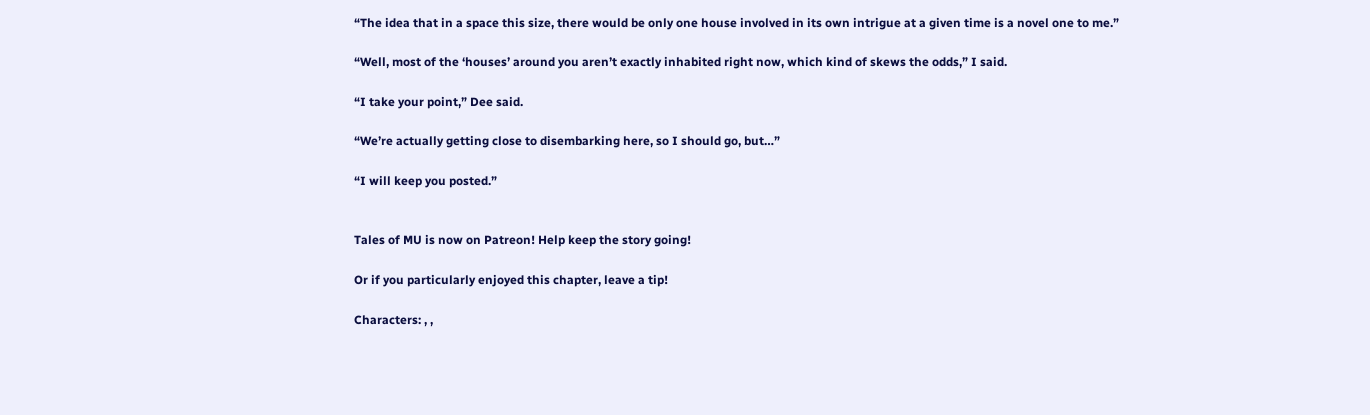“The idea that in a space this size, there would be only one house involved in its own intrigue at a given time is a novel one to me.”

“Well, most of the ‘houses’ around you aren’t exactly inhabited right now, which kind of skews the odds,” I said.

“I take your point,” Dee said.

“We’re actually getting close to disembarking here, so I should go, but…”

“I will keep you posted.”


Tales of MU is now on Patreon! Help keep the story going!

Or if you particularly enjoyed this chapter, leave a tip!

Characters: , ,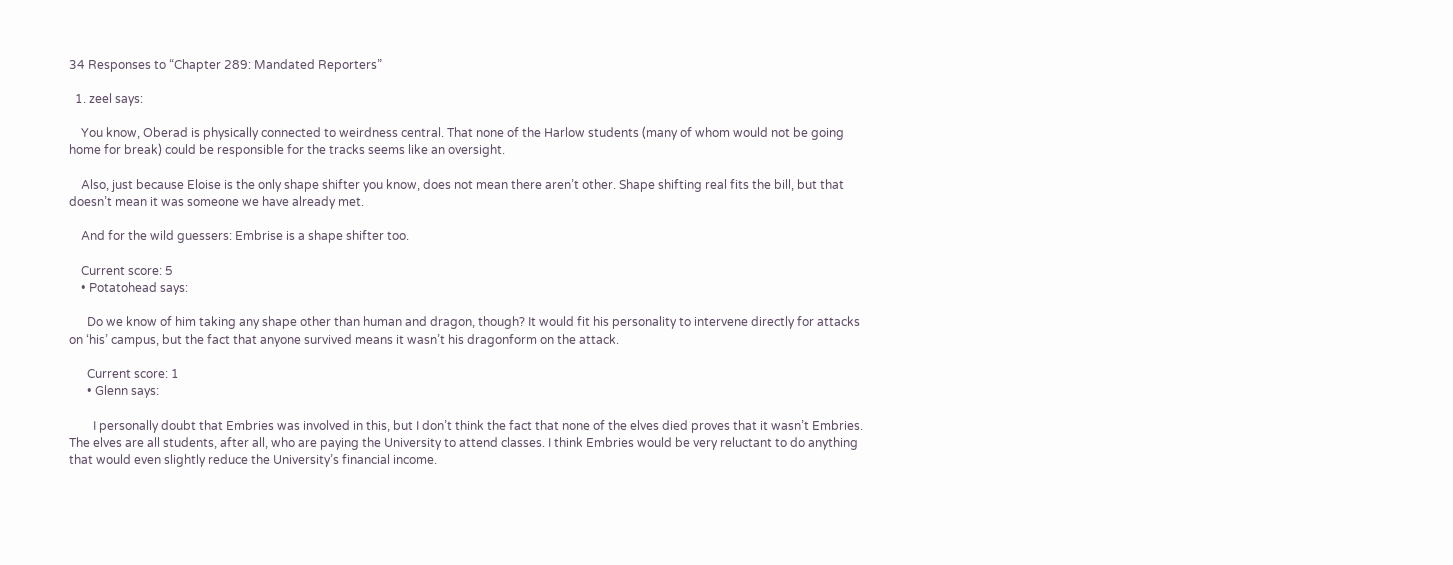34 Responses to “Chapter 289: Mandated Reporters”

  1. zeel says:

    You know, Oberad is physically connected to weirdness central. That none of the Harlow students (many of whom would not be going home for break) could be responsible for the tracks seems like an oversight.

    Also, just because Eloise is the only shape shifter you know, does not mean there aren’t other. Shape shifting real fits the bill, but that doesn’t mean it was someone we have already met.

    And for the wild guessers: Embrise is a shape shifter too.

    Current score: 5
    • Potatohead says:

      Do we know of him taking any shape other than human and dragon, though? It would fit his personality to intervene directly for attacks on ‘his’ campus, but the fact that anyone survived means it wasn’t his dragonform on the attack.

      Current score: 1
      • Glenn says:

        I personally doubt that Embries was involved in this, but I don’t think the fact that none of the elves died proves that it wasn’t Embries. The elves are all students, after all, who are paying the University to attend classes. I think Embries would be very reluctant to do anything that would even slightly reduce the University’s financial income.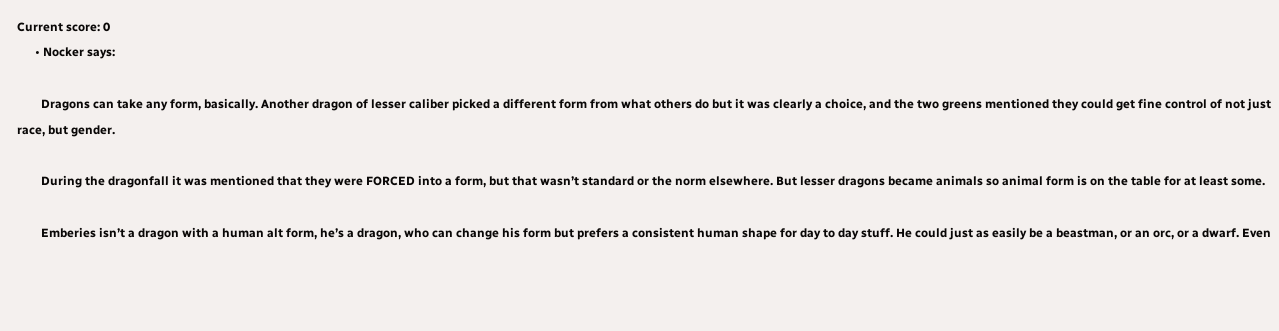Current score: 0
      • Nocker says:

        Dragons can take any form, basically. Another dragon of lesser caliber picked a different form from what others do but it was clearly a choice, and the two greens mentioned they could get fine control of not just race, but gender.

        During the dragonfall it was mentioned that they were FORCED into a form, but that wasn’t standard or the norm elsewhere. But lesser dragons became animals so animal form is on the table for at least some.

        Emberies isn’t a dragon with a human alt form, he’s a dragon, who can change his form but prefers a consistent human shape for day to day stuff. He could just as easily be a beastman, or an orc, or a dwarf. Even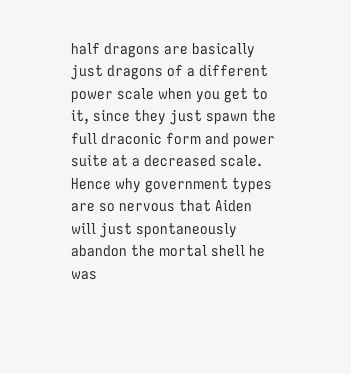half dragons are basically just dragons of a different power scale when you get to it, since they just spawn the full draconic form and power suite at a decreased scale. Hence why government types are so nervous that Aiden will just spontaneously abandon the mortal shell he was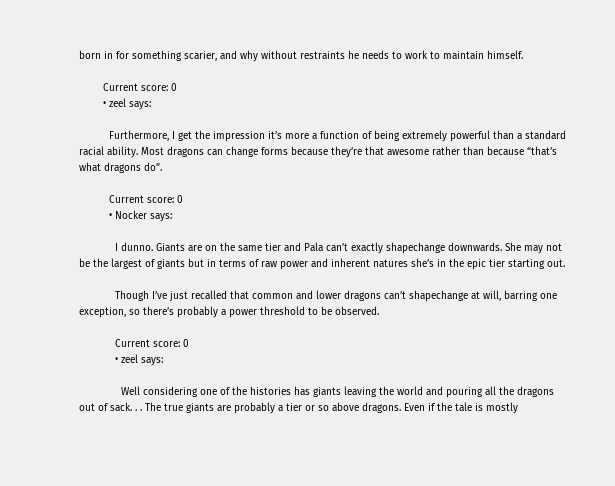born in for something scarier, and why without restraints he needs to work to maintain himself.

        Current score: 0
        • zeel says:

          Furthermore, I get the impression it’s more a function of being extremely powerful than a standard racial ability. Most dragons can change forms because they’re that awesome rather than because “that’s what dragons do”.

          Current score: 0
          • Nocker says:

            I dunno. Giants are on the same tier and Pala can’t exactly shapechange downwards. She may not be the largest of giants but in terms of raw power and inherent natures she’s in the epic tier starting out.

            Though I’ve just recalled that common and lower dragons can’t shapechange at will, barring one exception, so there’s probably a power threshold to be observed.

            Current score: 0
            • zeel says:

              Well considering one of the histories has giants leaving the world and pouring all the dragons out of sack. . . The true giants are probably a tier or so above dragons. Even if the tale is mostly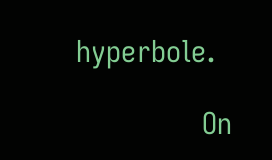hyperbole.

              On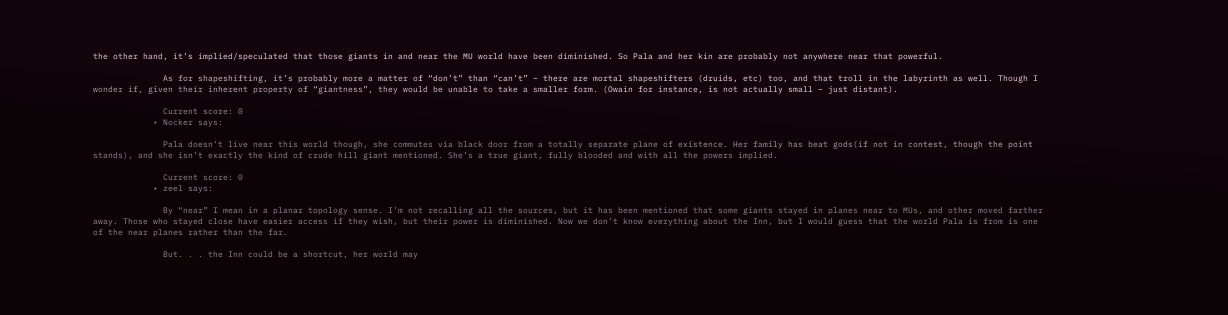the other hand, it’s implied/speculated that those giants in and near the MU world have been diminished. So Pala and her kin are probably not anywhere near that powerful.

              As for shapeshifting, it’s probably more a matter of “don’t” than “can’t” – there are mortal shapeshifters (druids, etc) too, and that troll in the labyrinth as well. Though I wonder if, given their inherent property of “giantness”, they would be unable to take a smaller form. (Owain for instance, is not actually small – just distant).

              Current score: 0
            • Nocker says:

              Pala doesn’t live near this world though, she commutes via black door from a totally separate plane of existence. Her family has beat gods(if not in contest, though the point stands), and she isn’t exactly the kind of crude hill giant mentioned. She’s a true giant, fully blooded and with all the powers implied.

              Current score: 0
            • zeel says:

              By “near” I mean in a planar topology sense. I’m not recalling all the sources, but it has been mentioned that some giants stayed in planes near to MUs, and other moved farther away. Those who stayed close have easier access if they wish, but their power is diminished. Now we don’t know everything about the Inn, but I would guess that the world Pala is from is one of the near planes rather than the far.

              But. . . the Inn could be a shortcut, her world may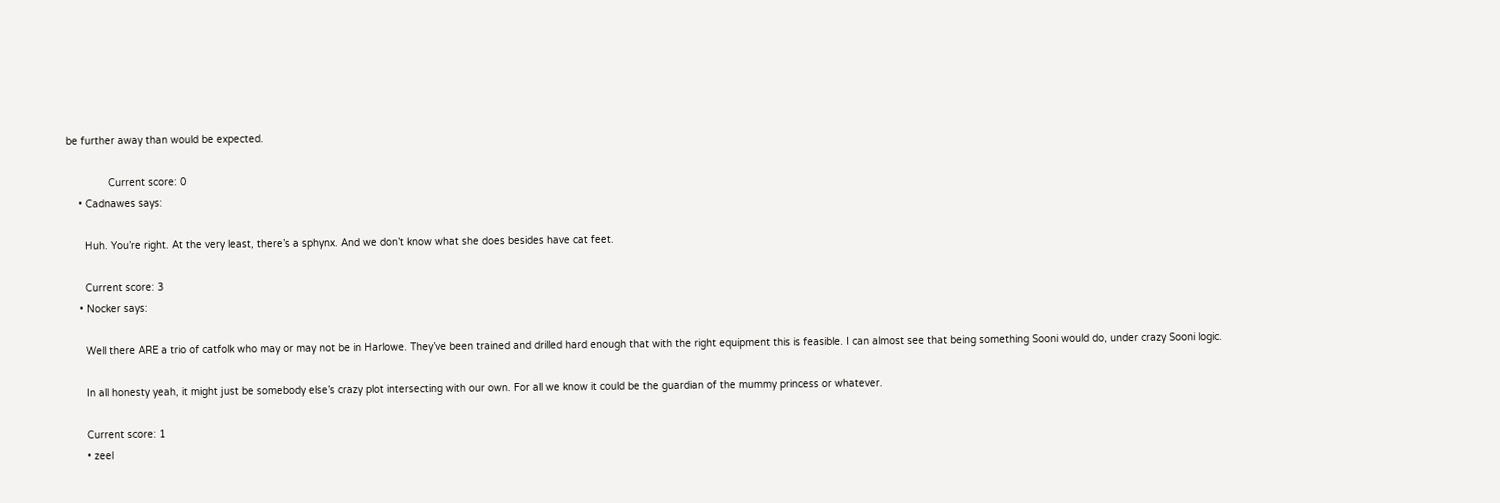be further away than would be expected.

              Current score: 0
    • Cadnawes says:

      Huh. You’re right. At the very least, there’s a sphynx. And we don’t know what she does besides have cat feet.

      Current score: 3
    • Nocker says:

      Well there ARE a trio of catfolk who may or may not be in Harlowe. They’ve been trained and drilled hard enough that with the right equipment this is feasible. I can almost see that being something Sooni would do, under crazy Sooni logic.

      In all honesty yeah, it might just be somebody else’s crazy plot intersecting with our own. For all we know it could be the guardian of the mummy princess or whatever.

      Current score: 1
      • zeel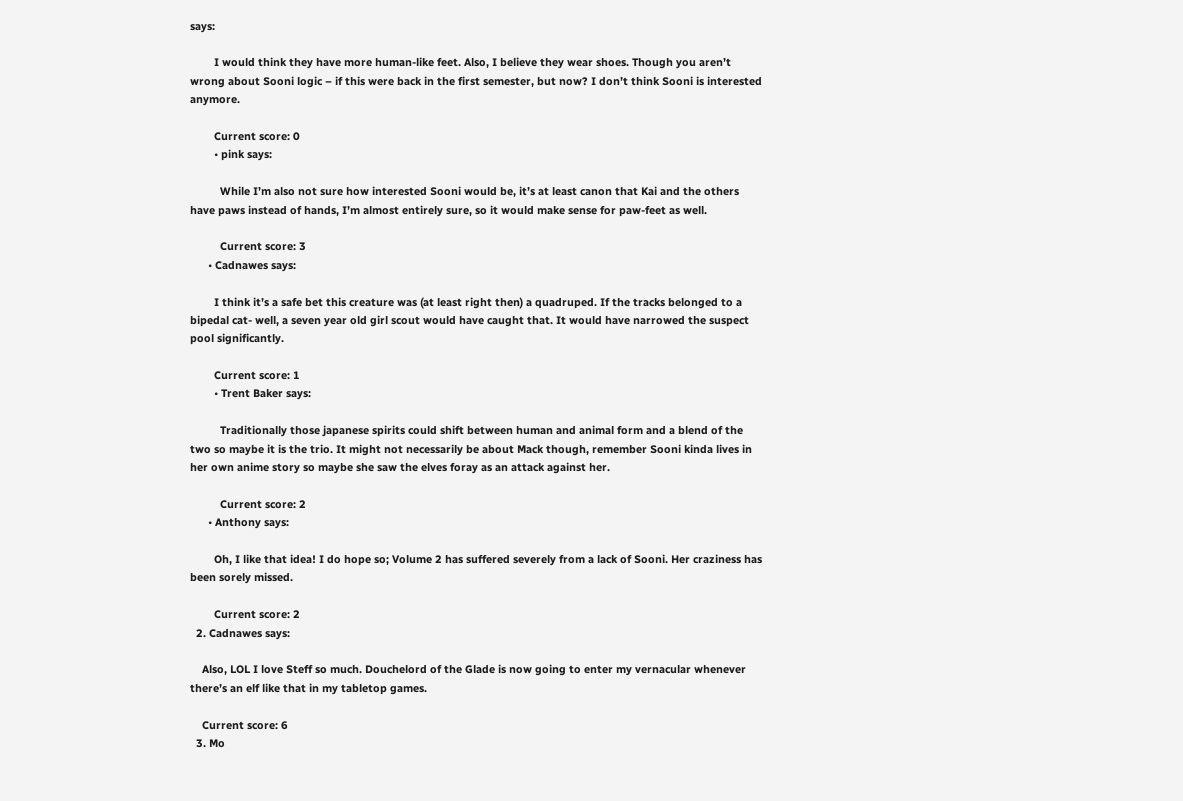says:

        I would think they have more human-like feet. Also, I believe they wear shoes. Though you aren’t wrong about Sooni logic – if this were back in the first semester, but now? I don’t think Sooni is interested anymore.

        Current score: 0
        • pink says:

          While I’m also not sure how interested Sooni would be, it’s at least canon that Kai and the others have paws instead of hands, I’m almost entirely sure, so it would make sense for paw-feet as well.

          Current score: 3
      • Cadnawes says:

        I think it’s a safe bet this creature was (at least right then) a quadruped. If the tracks belonged to a bipedal cat- well, a seven year old girl scout would have caught that. It would have narrowed the suspect pool significantly.

        Current score: 1
        • Trent Baker says:

          Traditionally those japanese spirits could shift between human and animal form and a blend of the two so maybe it is the trio. It might not necessarily be about Mack though, remember Sooni kinda lives in her own anime story so maybe she saw the elves foray as an attack against her.

          Current score: 2
      • Anthony says:

        Oh, I like that idea! I do hope so; Volume 2 has suffered severely from a lack of Sooni. Her craziness has been sorely missed.

        Current score: 2
  2. Cadnawes says:

    Also, LOL I love Steff so much. Douchelord of the Glade is now going to enter my vernacular whenever there’s an elf like that in my tabletop games.

    Current score: 6
  3. Mo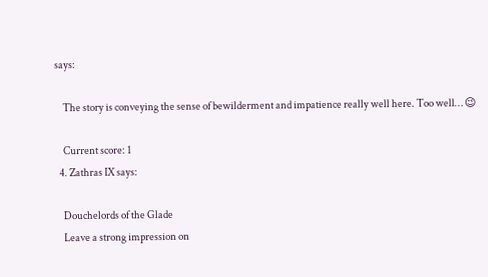says:

    The story is conveying the sense of bewilderment and impatience really well here. Too well… 😉

    Current score: 1
  4. Zathras IX says:

    Douchelords of the Glade
    Leave a strong impression on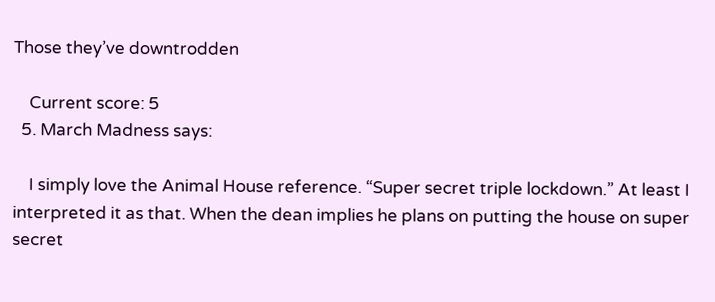Those they’ve downtrodden

    Current score: 5
  5. March Madness says:

    I simply love the Animal House reference. “Super secret triple lockdown.” At least I interpreted it as that. When the dean implies he plans on putting the house on super secret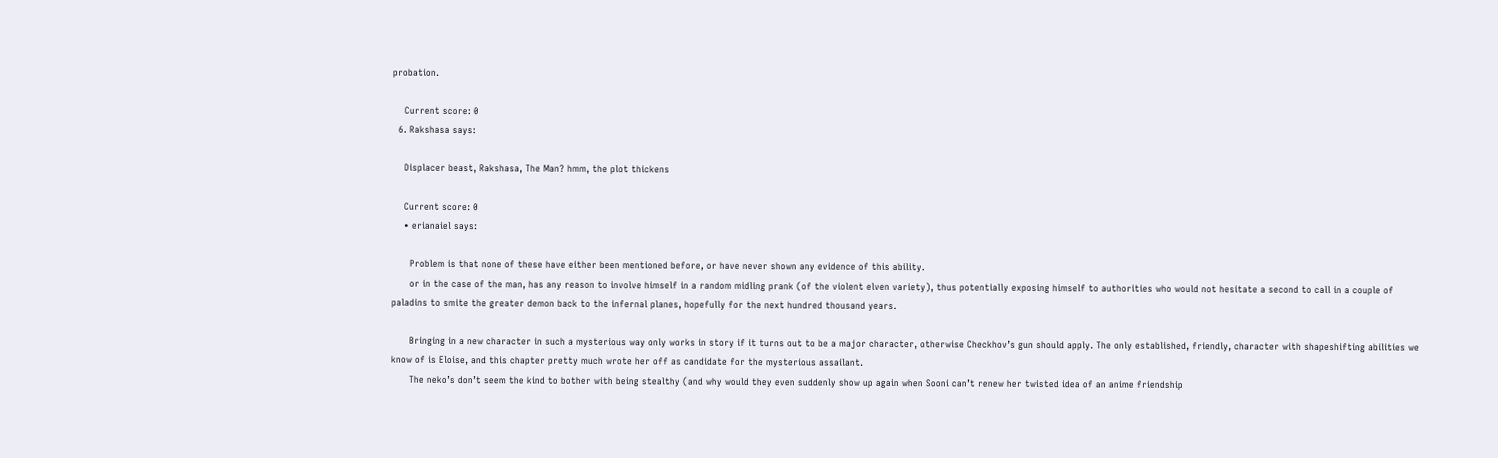probation.

    Current score: 0
  6. Rakshasa says:

    Displacer beast, Rakshasa, The Man? hmm, the plot thickens

    Current score: 0
    • erianaiel says:

      Problem is that none of these have either been mentioned before, or have never shown any evidence of this ability.
      or in the case of the man, has any reason to involve himself in a random midling prank (of the violent elven variety), thus potentially exposing himself to authorities who would not hesitate a second to call in a couple of paladins to smite the greater demon back to the infernal planes, hopefully for the next hundred thousand years.

      Bringing in a new character in such a mysterious way only works in story if it turns out to be a major character, otherwise Checkhov’s gun should apply. The only established, friendly, character with shapeshifting abilities we know of is Eloise, and this chapter pretty much wrote her off as candidate for the mysterious assailant.
      The neko’s don’t seem the kind to bother with being stealthy (and why would they even suddenly show up again when Sooni can’t renew her twisted idea of an anime friendship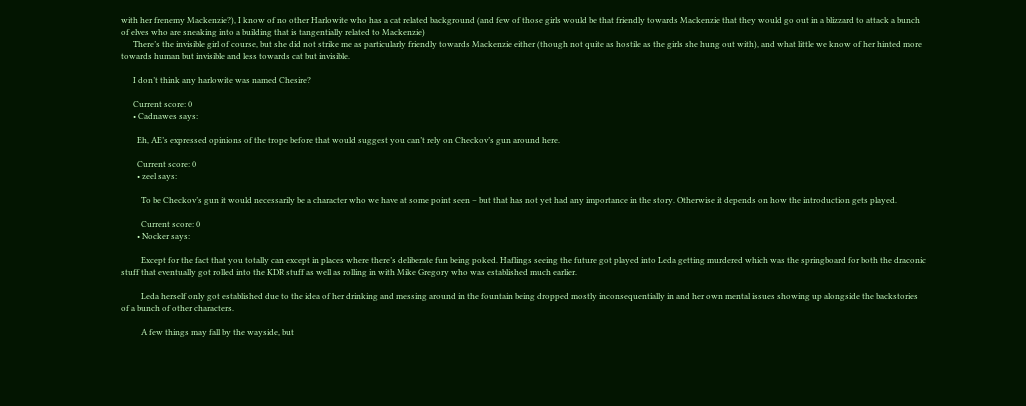with her frenemy Mackenzie?), I know of no other Harlowite who has a cat related background (and few of those girls would be that friendly towards Mackenzie that they would go out in a blizzard to attack a bunch of elves who are sneaking into a building that is tangentially related to Mackenzie)
      There’s the invisible girl of course, but she did not strike me as particularly friendly towards Mackenzie either (though not quite as hostile as the girls she hung out with), and what little we know of her hinted more towards human but invisible and less towards cat but invisible.

      I don’t think any harlowite was named Chesire?

      Current score: 0
      • Cadnawes says:

        Eh, AE’s expressed opinions of the trope before that would suggest you can’t rely on Checkov’s gun around here.

        Current score: 0
        • zeel says:

          To be Checkov’s gun it would necessarily be a character who we have at some point seen – but that has not yet had any importance in the story. Otherwise it depends on how the introduction gets played.

          Current score: 0
        • Nocker says:

          Except for the fact that you totally can except in places where there’s deliberate fun being poked. Haflings seeing the future got played into Leda getting murdered which was the springboard for both the draconic stuff that eventually got rolled into the KDR stuff as well as rolling in with Mike Gregory who was established much earlier.

          Leda herself only got established due to the idea of her drinking and messing around in the fountain being dropped mostly inconsequentially in and her own mental issues showing up alongside the backstories of a bunch of other characters.

          A few things may fall by the wayside, but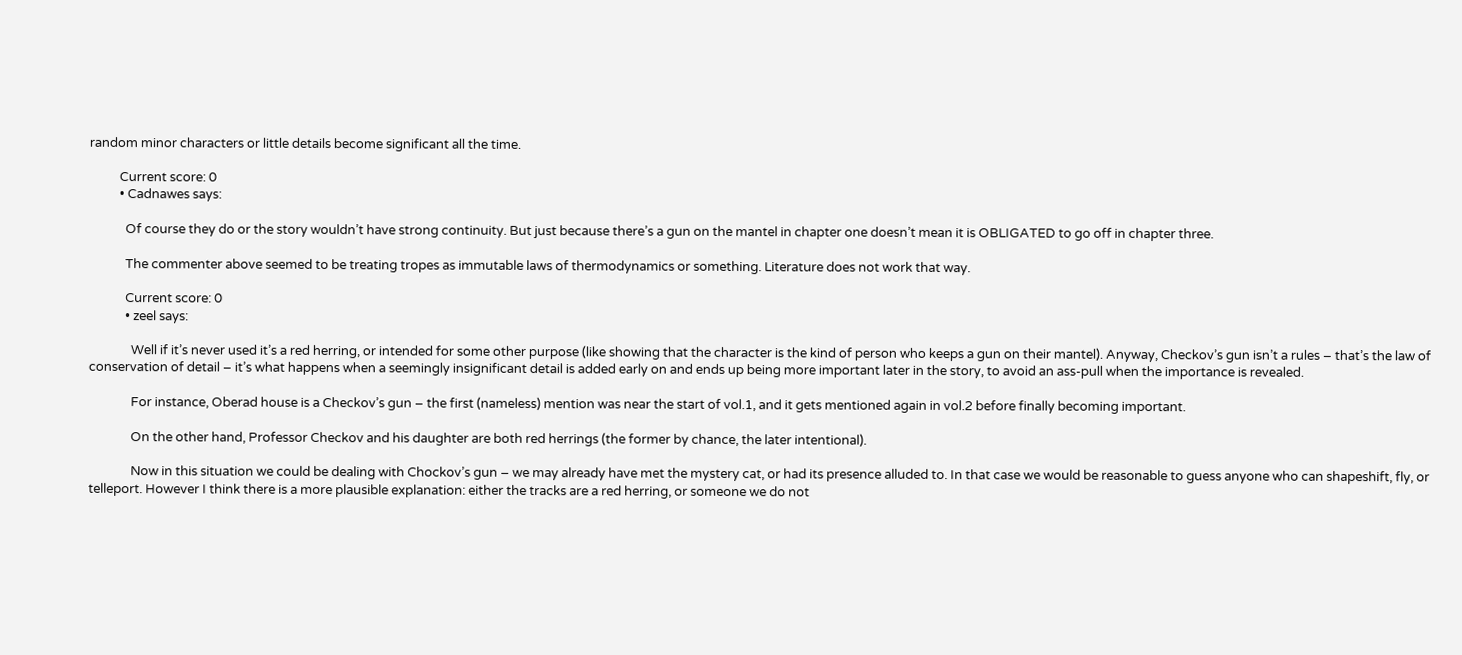random minor characters or little details become significant all the time.

          Current score: 0
          • Cadnawes says:

            Of course they do or the story wouldn’t have strong continuity. But just because there’s a gun on the mantel in chapter one doesn’t mean it is OBLIGATED to go off in chapter three.

            The commenter above seemed to be treating tropes as immutable laws of thermodynamics or something. Literature does not work that way.

            Current score: 0
            • zeel says:

              Well if it’s never used it’s a red herring, or intended for some other purpose (like showing that the character is the kind of person who keeps a gun on their mantel). Anyway, Checkov’s gun isn’t a rules – that’s the law of conservation of detail – it’s what happens when a seemingly insignificant detail is added early on and ends up being more important later in the story, to avoid an ass-pull when the importance is revealed.

              For instance, Oberad house is a Checkov’s gun – the first (nameless) mention was near the start of vol.1, and it gets mentioned again in vol.2 before finally becoming important.

              On the other hand, Professor Checkov and his daughter are both red herrings (the former by chance, the later intentional).

              Now in this situation we could be dealing with Chockov’s gun – we may already have met the mystery cat, or had its presence alluded to. In that case we would be reasonable to guess anyone who can shapeshift, fly, or telleport. However I think there is a more plausible explanation: either the tracks are a red herring, or someone we do not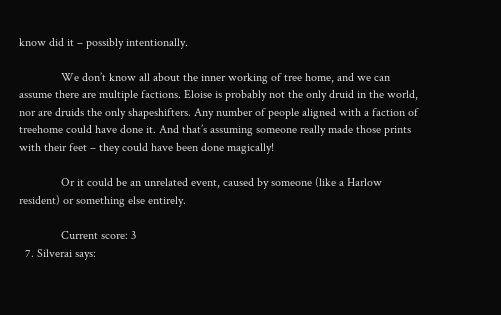know did it – possibly intentionally.

              We don’t know all about the inner working of tree home, and we can assume there are multiple factions. Eloise is probably not the only druid in the world, nor are druids the only shapeshifters. Any number of people aligned with a faction of treehome could have done it. And that’s assuming someone really made those prints with their feet – they could have been done magically!

              Or it could be an unrelated event, caused by someone (like a Harlow resident) or something else entirely.

              Current score: 3
  7. Silverai says: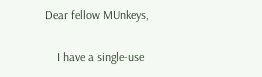Dear fellow MUnkeys,

    I have a single-use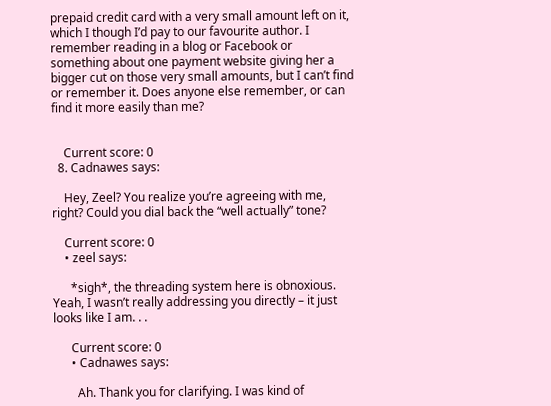prepaid credit card with a very small amount left on it, which I though I’d pay to our favourite author. I remember reading in a blog or Facebook or something about one payment website giving her a bigger cut on those very small amounts, but I can’t find or remember it. Does anyone else remember, or can find it more easily than me?


    Current score: 0
  8. Cadnawes says:

    Hey, Zeel? You realize you’re agreeing with me, right? Could you dial back the “well actually” tone?

    Current score: 0
    • zeel says:

      *sigh*, the threading system here is obnoxious. Yeah, I wasn’t really addressing you directly – it just looks like I am. . .

      Current score: 0
      • Cadnawes says:

        Ah. Thank you for clarifying. I was kind of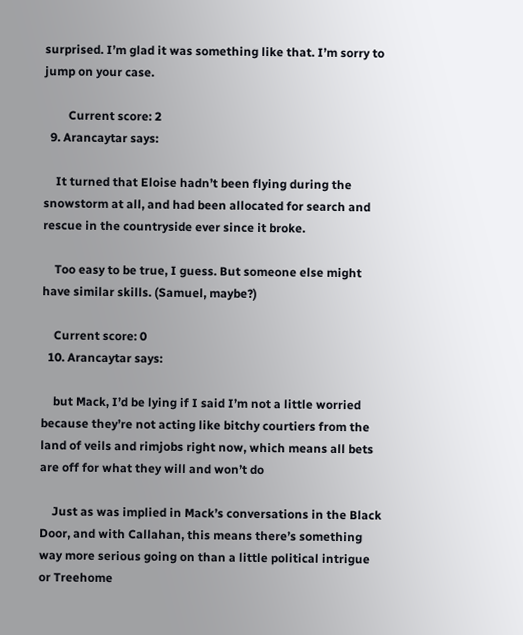surprised. I’m glad it was something like that. I’m sorry to jump on your case.

        Current score: 2
  9. Arancaytar says:

    It turned that Eloise hadn’t been flying during the snowstorm at all, and had been allocated for search and rescue in the countryside ever since it broke.

    Too easy to be true, I guess. But someone else might have similar skills. (Samuel, maybe?)

    Current score: 0
  10. Arancaytar says:

    but Mack, I’d be lying if I said I’m not a little worried because they’re not acting like bitchy courtiers from the land of veils and rimjobs right now, which means all bets are off for what they will and won’t do

    Just as was implied in Mack’s conversations in the Black Door, and with Callahan, this means there’s something way more serious going on than a little political intrigue or Treehome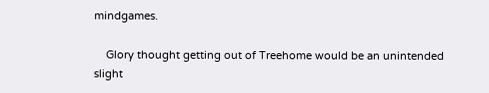mindgames.

    Glory thought getting out of Treehome would be an unintended slight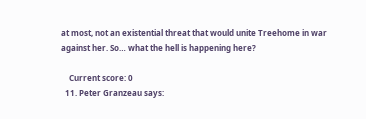at most, not an existential threat that would unite Treehome in war against her. So… what the hell is happening here?

    Current score: 0
  11. Peter Granzeau says: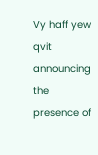Vy haff yew qvit announcing the presence of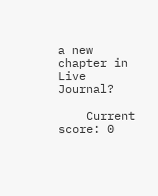a new chapter in Live Journal?

    Current score: 0